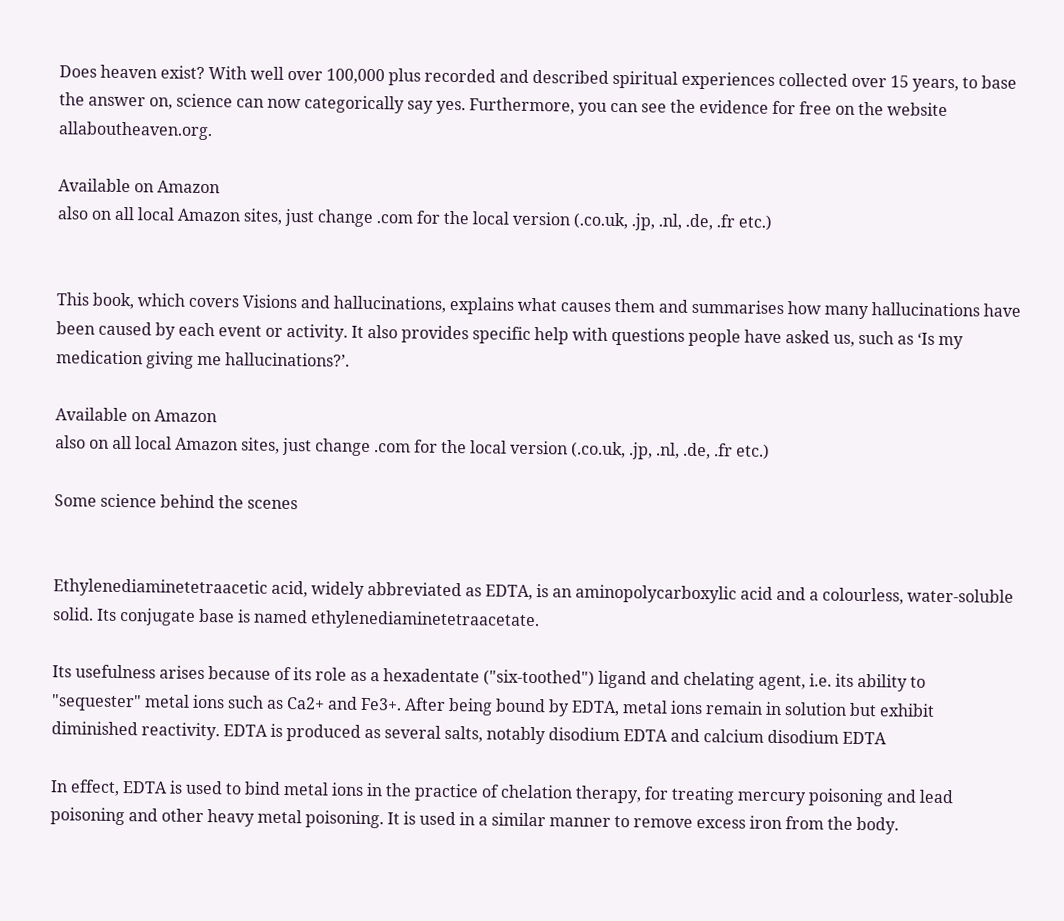Does heaven exist? With well over 100,000 plus recorded and described spiritual experiences collected over 15 years, to base the answer on, science can now categorically say yes. Furthermore, you can see the evidence for free on the website allaboutheaven.org.

Available on Amazon
also on all local Amazon sites, just change .com for the local version (.co.uk, .jp, .nl, .de, .fr etc.)


This book, which covers Visions and hallucinations, explains what causes them and summarises how many hallucinations have been caused by each event or activity. It also provides specific help with questions people have asked us, such as ‘Is my medication giving me hallucinations?’.

Available on Amazon
also on all local Amazon sites, just change .com for the local version (.co.uk, .jp, .nl, .de, .fr etc.)

Some science behind the scenes


Ethylenediaminetetraacetic acid, widely abbreviated as EDTA, is an aminopolycarboxylic acid and a colourless, water-soluble solid. Its conjugate base is named ethylenediaminetetraacetate.

Its usefulness arises because of its role as a hexadentate ("six-toothed") ligand and chelating agent, i.e. its ability to "sequester" metal ions such as Ca2+ and Fe3+. After being bound by EDTA, metal ions remain in solution but exhibit diminished reactivity. EDTA is produced as several salts, notably disodium EDTA and calcium disodium EDTA

In effect, EDTA is used to bind metal ions in the practice of chelation therapy, for treating mercury poisoning and lead poisoning and other heavy metal poisoning. It is used in a similar manner to remove excess iron from the body.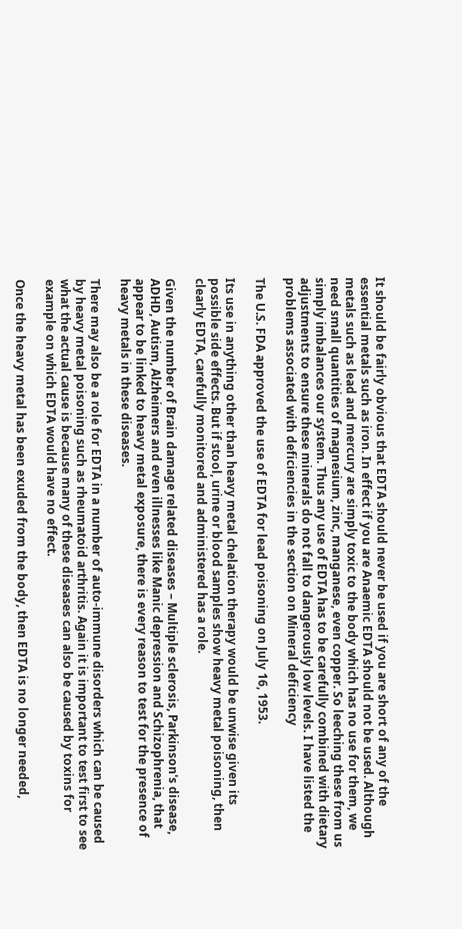It should be fairly obvious that EDTA should never be used if you are short of any of the essential metals such as iron. In effect if you are Anaemic EDTA should not be used. Although metals such as lead and mercury are simply toxic to the body which has no use for them, we need small quantities of magnesium, zinc, manganese, even copper. So leeching these from us simply imbalances our system. Thus any use of EDTA has to be carefully combined with dietary adjustments to ensure these minerals do not fall to dangerously low levels. I have listed the problems associated with deficiencies in the section on Mineral deficiency

The U.S. FDA approved the use of EDTA for lead poisoning on July 16, 1953.

Its use in anything other than heavy metal chelation therapy would be unwise given its possible side effects. But if stool, urine or blood samples show heavy metal poisoning, then clearly EDTA, carefully monitored and administered has a role.

Given the number of Brain damage related diseases – Multiple sclerosis, Parkinson's disease, ADHD, Autism, Alzheimers and even illnesses like Manic depression and Schizophrenia, that appear to be linked to heavy metal exposure, there is every reason to test for the presence of heavy metals in these diseases.

There may also be a role for EDTA in a number of auto-immune disorders which can be caused by heavy metal poisoning such as rheumatoid arthritis. Again it is important to test first to see what the actual cause is because many of these diseases can also be caused by toxins for example on which EDTA would have no effect.

Once the heavy metal has been exuded from the body, then EDTA is no longer needed,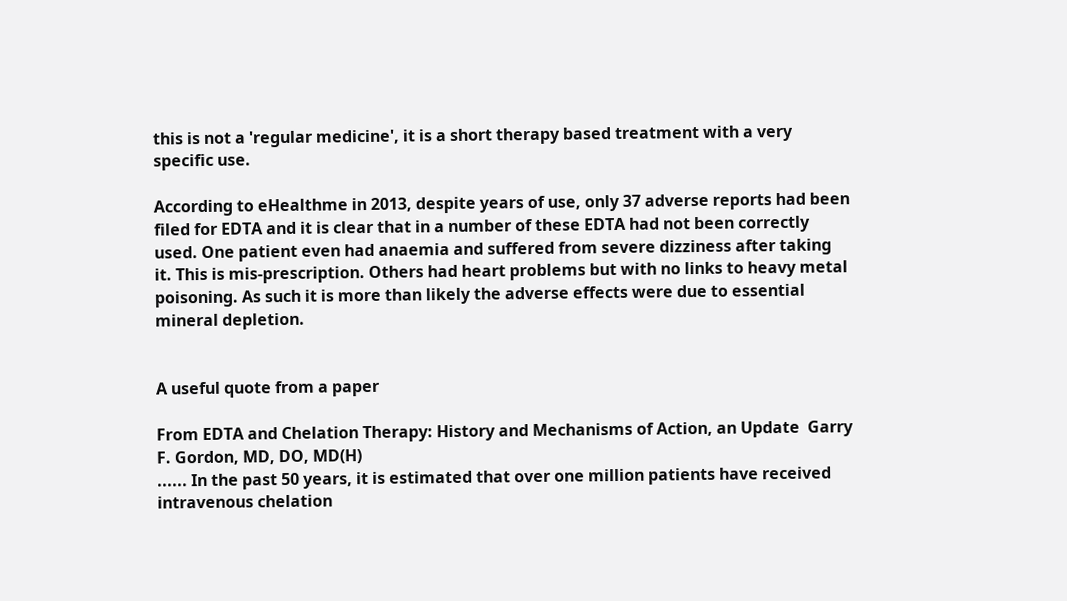this is not a 'regular medicine', it is a short therapy based treatment with a very specific use.

According to eHealthme in 2013, despite years of use, only 37 adverse reports had been filed for EDTA and it is clear that in a number of these EDTA had not been correctly used. One patient even had anaemia and suffered from severe dizziness after taking it. This is mis-prescription. Others had heart problems but with no links to heavy metal poisoning. As such it is more than likely the adverse effects were due to essential mineral depletion.


A useful quote from a paper

From EDTA and Chelation Therapy: History and Mechanisms of Action, an Update  Garry F. Gordon, MD, DO, MD(H)
...... In the past 50 years, it is estimated that over one million patients have received intravenous chelation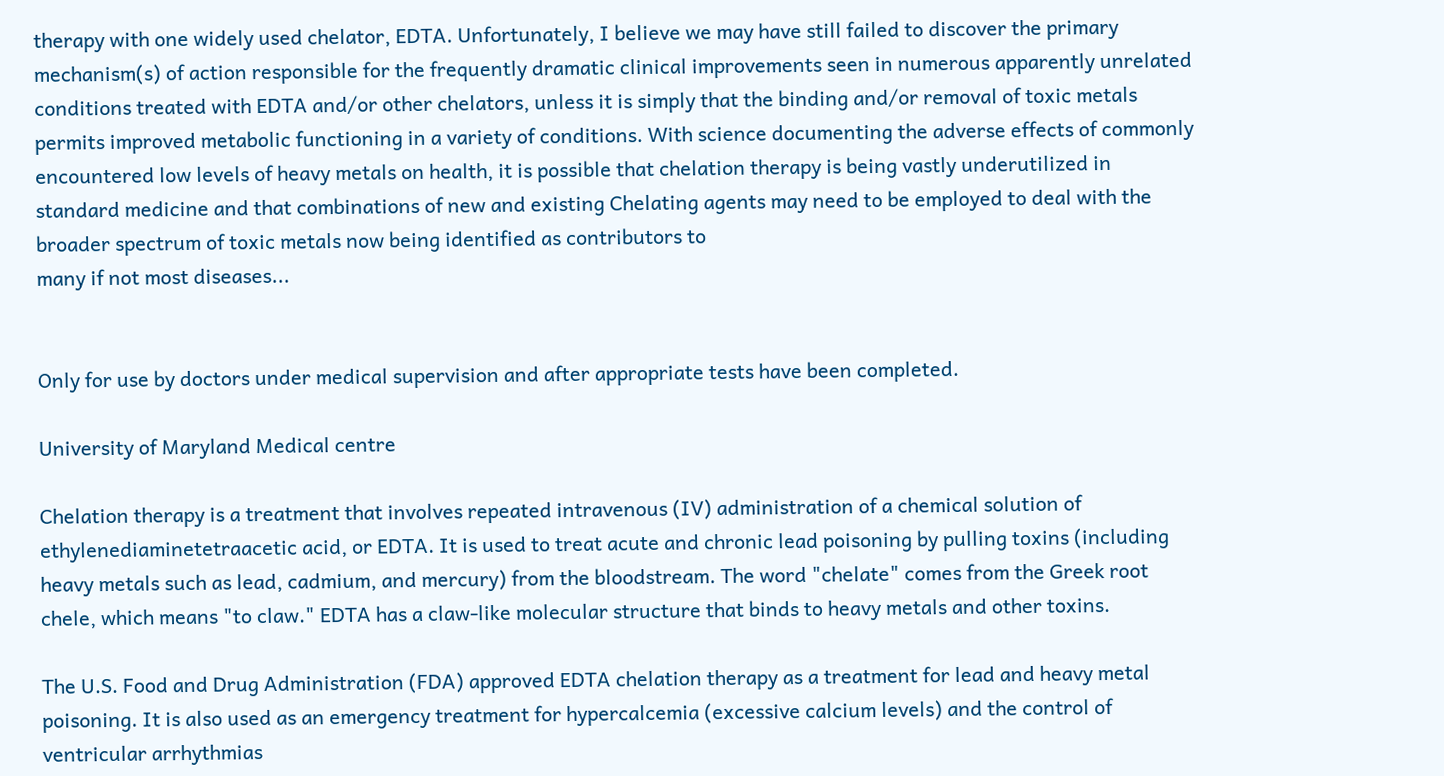therapy with one widely used chelator, EDTA. Unfortunately, I believe we may have still failed to discover the primary mechanism(s) of action responsible for the frequently dramatic clinical improvements seen in numerous apparently unrelated conditions treated with EDTA and/or other chelators, unless it is simply that the binding and/or removal of toxic metals permits improved metabolic functioning in a variety of conditions. With science documenting the adverse effects of commonly encountered low levels of heavy metals on health, it is possible that chelation therapy is being vastly underutilized in standard medicine and that combinations of new and existing Chelating agents may need to be employed to deal with the broader spectrum of toxic metals now being identified as contributors to
many if not most diseases...


Only for use by doctors under medical supervision and after appropriate tests have been completed.

University of Maryland Medical centre

Chelation therapy is a treatment that involves repeated intravenous (IV) administration of a chemical solution of ethylenediaminetetraacetic acid, or EDTA. It is used to treat acute and chronic lead poisoning by pulling toxins (including heavy metals such as lead, cadmium, and mercury) from the bloodstream. The word "chelate" comes from the Greek root chele, which means "to claw." EDTA has a claw-like molecular structure that binds to heavy metals and other toxins.

The U.S. Food and Drug Administration (FDA) approved EDTA chelation therapy as a treatment for lead and heavy metal poisoning. It is also used as an emergency treatment for hypercalcemia (excessive calcium levels) and the control of ventricular arrhythmias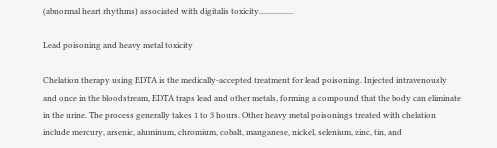(abnormal heart rhythms) associated with digitalis toxicity.................

Lead poisoning and heavy metal toxicity

Chelation therapy using EDTA is the medically-accepted treatment for lead poisoning. Injected intravenously and once in the bloodstream, EDTA traps lead and other metals, forming a compound that the body can eliminate in the urine. The process generally takes 1 to 3 hours. Other heavy metal poisonings treated with chelation include mercury, arsenic, aluminum, chromium, cobalt, manganese, nickel, selenium, zinc, tin, and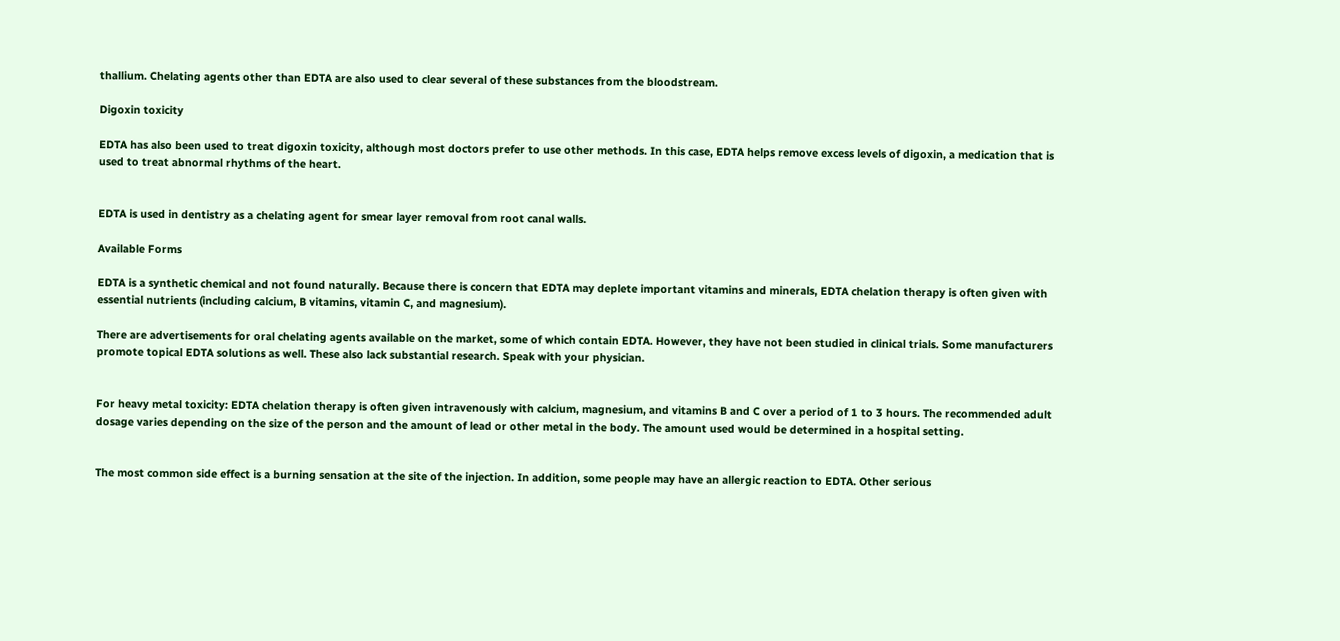thallium. Chelating agents other than EDTA are also used to clear several of these substances from the bloodstream.

Digoxin toxicity

EDTA has also been used to treat digoxin toxicity, although most doctors prefer to use other methods. In this case, EDTA helps remove excess levels of digoxin, a medication that is used to treat abnormal rhythms of the heart.


EDTA is used in dentistry as a chelating agent for smear layer removal from root canal walls.

Available Forms

EDTA is a synthetic chemical and not found naturally. Because there is concern that EDTA may deplete important vitamins and minerals, EDTA chelation therapy is often given with essential nutrients (including calcium, B vitamins, vitamin C, and magnesium).

There are advertisements for oral chelating agents available on the market, some of which contain EDTA. However, they have not been studied in clinical trials. Some manufacturers promote topical EDTA solutions as well. These also lack substantial research. Speak with your physician.


For heavy metal toxicity: EDTA chelation therapy is often given intravenously with calcium, magnesium, and vitamins B and C over a period of 1 to 3 hours. The recommended adult dosage varies depending on the size of the person and the amount of lead or other metal in the body. The amount used would be determined in a hospital setting.


The most common side effect is a burning sensation at the site of the injection. In addition, some people may have an allergic reaction to EDTA. Other serious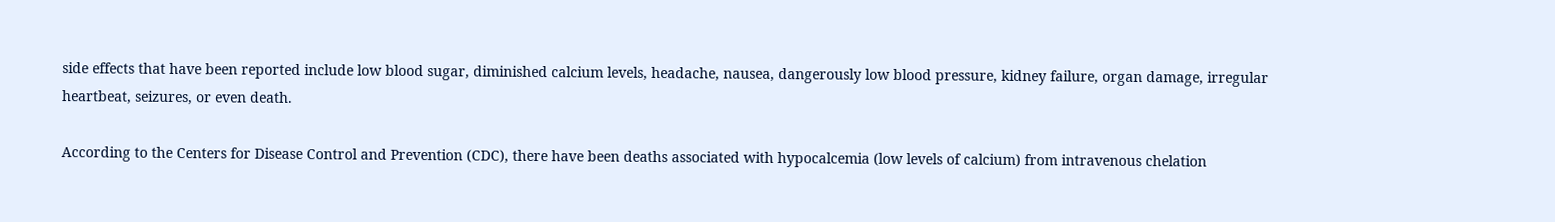side effects that have been reported include low blood sugar, diminished calcium levels, headache, nausea, dangerously low blood pressure, kidney failure, organ damage, irregular heartbeat, seizures, or even death.

According to the Centers for Disease Control and Prevention (CDC), there have been deaths associated with hypocalcemia (low levels of calcium) from intravenous chelation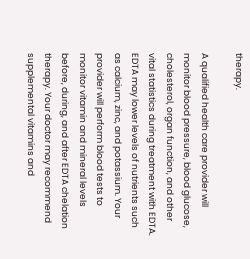therapy.

A qualified health care provider will monitor blood pressure, blood glucose, cholesterol, organ function, and other vital statistics during treatment with EDTA. EDTA may lower levels of nutrients such as calcium, zinc, and potassium. Your provider will perform blood tests to monitor vitamin and mineral levels before, during, and after EDTA chelation therapy. Your doctor may recommend supplemental vitamins and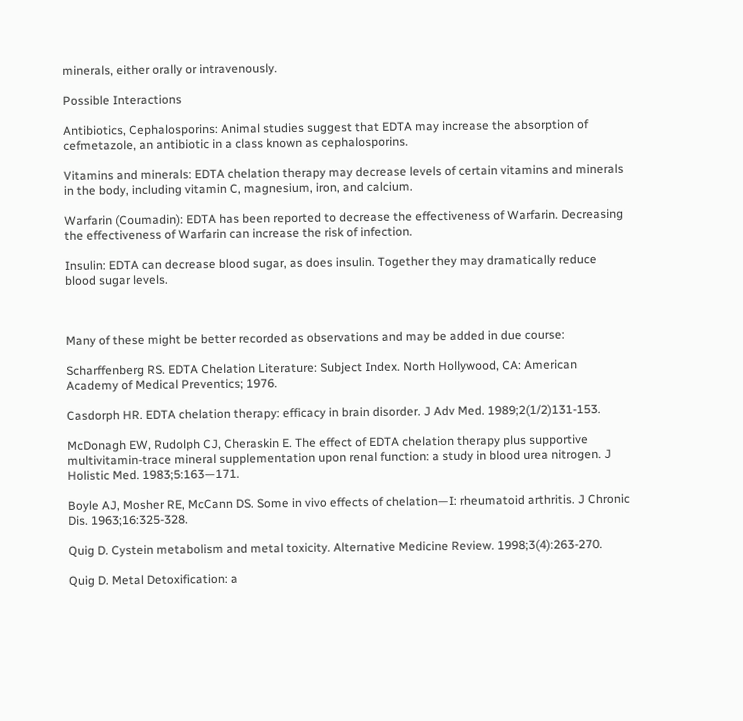minerals, either orally or intravenously.

Possible Interactions

Antibiotics, Cephalosporins: Animal studies suggest that EDTA may increase the absorption of cefmetazole, an antibiotic in a class known as cephalosporins.

Vitamins and minerals: EDTA chelation therapy may decrease levels of certain vitamins and minerals in the body, including vitamin C, magnesium, iron, and calcium.

Warfarin (Coumadin): EDTA has been reported to decrease the effectiveness of Warfarin. Decreasing the effectiveness of Warfarin can increase the risk of infection.

Insulin: EDTA can decrease blood sugar, as does insulin. Together they may dramatically reduce blood sugar levels.



Many of these might be better recorded as observations and may be added in due course:

Scharffenberg RS. EDTA Chelation Literature: Subject Index. North Hollywood, CA: American Academy of Medical Preventics; 1976.

Casdorph HR. EDTA chelation therapy: efficacy in brain disorder. J Adv Med. 1989;2(1/2)131-153.

McDonagh EW, Rudolph CJ, Cheraskin E. The effect of EDTA chelation therapy plus supportive multivitamin-trace mineral supplementation upon renal function: a study in blood urea nitrogen. J Holistic Med. 1983;5:163—171.

Boyle AJ, Mosher RE, McCann DS. Some in vivo effects of chelation—I: rheumatoid arthritis. J Chronic Dis. 1963;16:325-328.

Quig D. Cystein metabolism and metal toxicity. Alternative Medicine Review. 1998;3(4):263-270.

Quig D. Metal Detoxification: a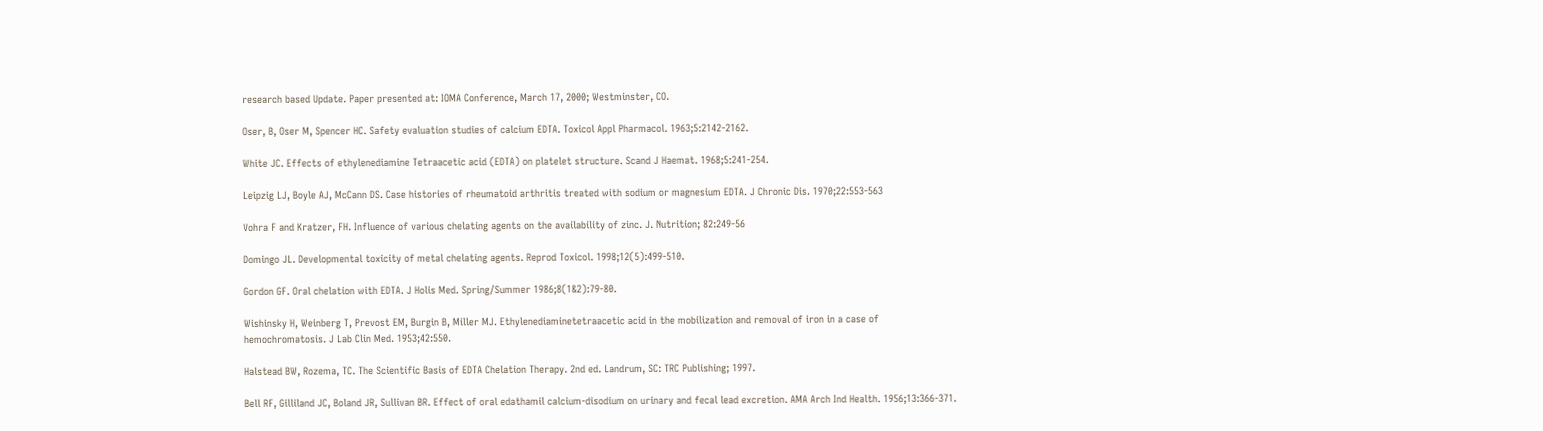research based Update. Paper presented at: IOMA Conference, March 17, 2000; Westminster, CO.

Oser, B, Oser M, Spencer HC. Safety evaluation studies of calcium EDTA. Toxicol Appl Pharmacol. 1963;5:2142-2162.

White JC. Effects of ethylenediamine Tetraacetic acid (EDTA) on platelet structure. Scand J Haemat. 1968;5:241-254.

Leipzig LJ, Boyle AJ, McCann DS. Case histories of rheumatoid arthritis treated with sodium or magnesium EDTA. J Chronic Dis. 1970;22:553-563

Vohra F and Kratzer, FH. Influence of various chelating agents on the availability of zinc. J. Nutrition; 82:249-56

Domingo JL. Developmental toxicity of metal chelating agents. Reprod Toxicol. 1998;12(5):499-510.

Gordon GF. Oral chelation with EDTA. J Holis Med. Spring/Summer 1986;8(1&2):79-80.

Wishinsky H, Weinberg T, Prevost EM, Burgin B, Miller MJ. Ethylenediaminetetraacetic acid in the mobilization and removal of iron in a case of hemochromatosis. J Lab Clin Med. 1953;42:550.

Halstead BW, Rozema, TC. The Scientific Basis of EDTA Chelation Therapy. 2nd ed. Landrum, SC: TRC Publishing; 1997.

Bell RF, Gilliland JC, Boland JR, Sullivan BR. Effect of oral edathamil calcium-disodium on urinary and fecal lead excretion. AMA Arch Ind Health. 1956;13:366-371.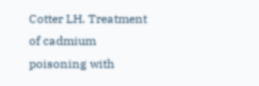Cotter LH. Treatment of cadmium poisoning with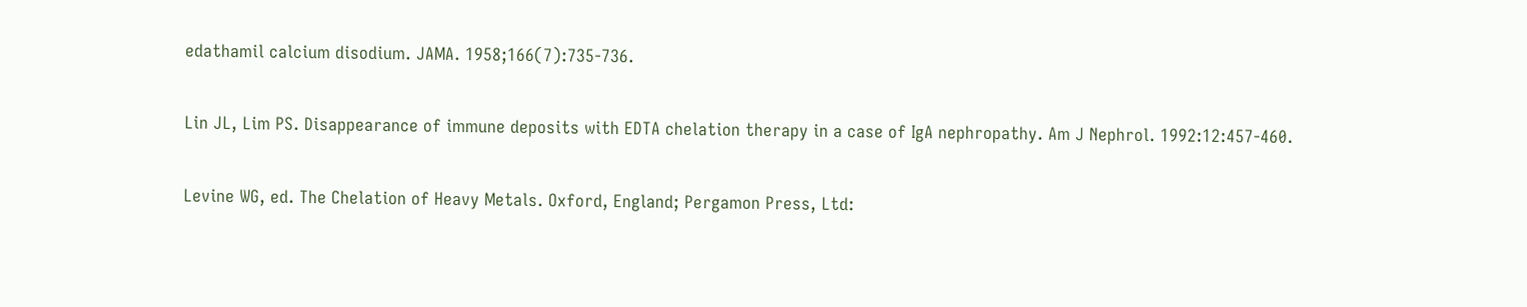edathamil calcium disodium. JAMA. 1958;166(7):735-736.

Lin JL, Lim PS. Disappearance of immune deposits with EDTA chelation therapy in a case of IgA nephropathy. Am J Nephrol. 1992:12:457-460.

Levine WG, ed. The Chelation of Heavy Metals. Oxford, England; Pergamon Press, Ltd: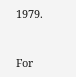1979.


For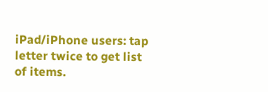iPad/iPhone users: tap letter twice to get list of items.